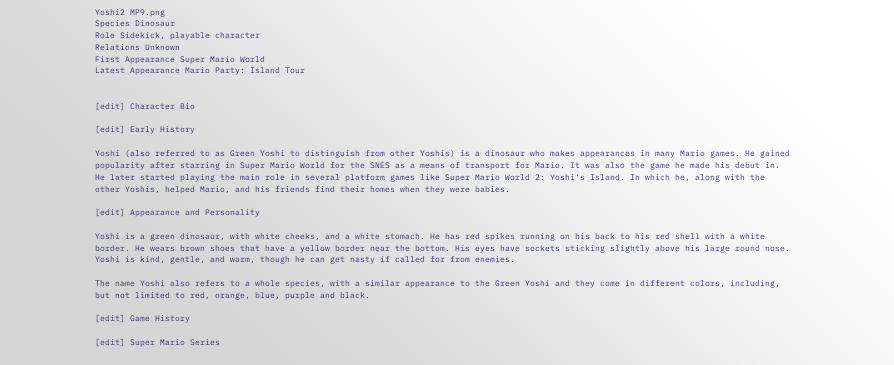Yoshi2 MP9.png
Species Dinosaur
Role Sidekick, playable character
Relations Unknown
First Appearance Super Mario World
Latest Appearance Mario Party: Island Tour


[edit] Character Bio

[edit] Early History

Yoshi (also referred to as Green Yoshi to distinguish from other Yoshis) is a dinosaur who makes appearances in many Mario games. He gained popularity after starring in Super Mario World for the SNES as a means of transport for Mario. It was also the game he made his debut in. He later started playing the main role in several platform games like Super Mario World 2: Yoshi's Island. In which he, along with the other Yoshis, helped Mario, and his friends find their homes when they were babies.

[edit] Appearance and Personality

Yoshi is a green dinosaur, with white cheeks, and a white stomach. He has red spikes running on his back to his red shell with a white border. He wears brown shoes that have a yellow border near the bottom. His eyes have sockets sticking slightly above his large round nose. Yoshi is kind, gentle, and warm, though he can get nasty if called for from enemies.

The name Yoshi also refers to a whole species, with a similar appearance to the Green Yoshi and they come in different colors, including, but not limited to red, orange, blue, purple and black.

[edit] Game History

[edit] Super Mario Series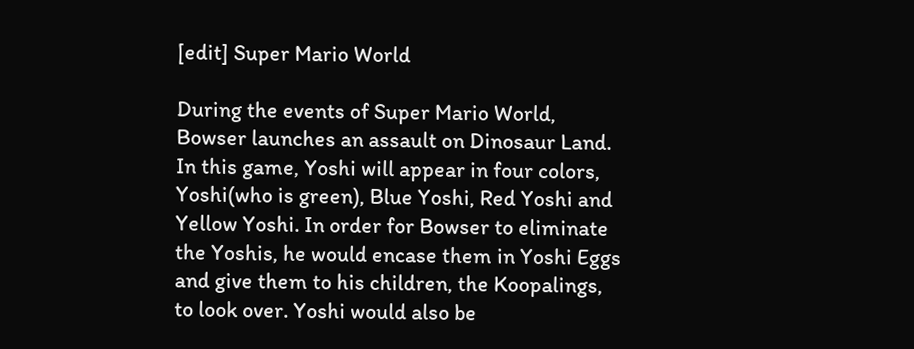[edit] Super Mario World

During the events of Super Mario World, Bowser launches an assault on Dinosaur Land. In this game, Yoshi will appear in four colors, Yoshi(who is green), Blue Yoshi, Red Yoshi and Yellow Yoshi. In order for Bowser to eliminate the Yoshis, he would encase them in Yoshi Eggs and give them to his children, the Koopalings, to look over. Yoshi would also be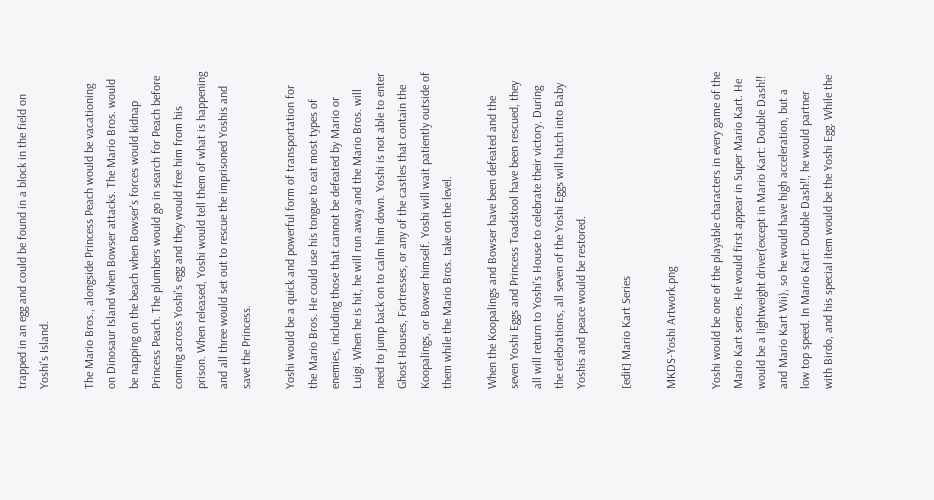trapped in an egg and could be found in a block in the field on Yoshi's Island.

The Mario Bros., alongside Princess Peach would be vacationing on Dinosaur Island when Bowser attacks. The Mario Bros. would be napping on the beach when Bowser's forces would kidnap Princess Peach. The plumbers would go in search for Peach before coming across Yoshi's egg and they would free him from his prison. When released, Yoshi would tell them of what is happening and all three would set out to rescue the imprisoned Yoshis and save the Princess.

Yoshi would be a quick and powerful form of transportation for the Mario Bros. He could use his tongue to eat most types of enemies, including those that cannot be defeated by Mario or Luigi. When he is hit, he will run away and the Mario Bros. will need to jump back on to calm him down. Yoshi is not able to enter Ghost Houses, Fortresses, or any of the castles that contain the Koopalings, or Bowser himself. Yoshi will wait patiently outside of them while the Mario Bros. take on the level.

When the Koopalings and Bowser have been defeated and the seven Yoshi Eggs and Princess Toadstool have been rescued, they all will return to Yoshi's House to celebrate their victory. During the celebrations, all seven of the Yoshi Eggs will hatch into Baby Yoshis and peace would be restored.

[edit] Mario Kart Series

MKDS-Yoshi Artwork.png

Yoshi would be one of the playable characters in every game of the Mario Kart series. He would first appear in Super Mario Kart. He would be a lightweight driver(except in Mario Kart: Double Dash!! and Mario Kart Wii), so he would have high acceleration, but a low top speed. In Mario Kart: Double Dash!!, he would partner with Birdo, and his special item would be the Yoshi Egg. While the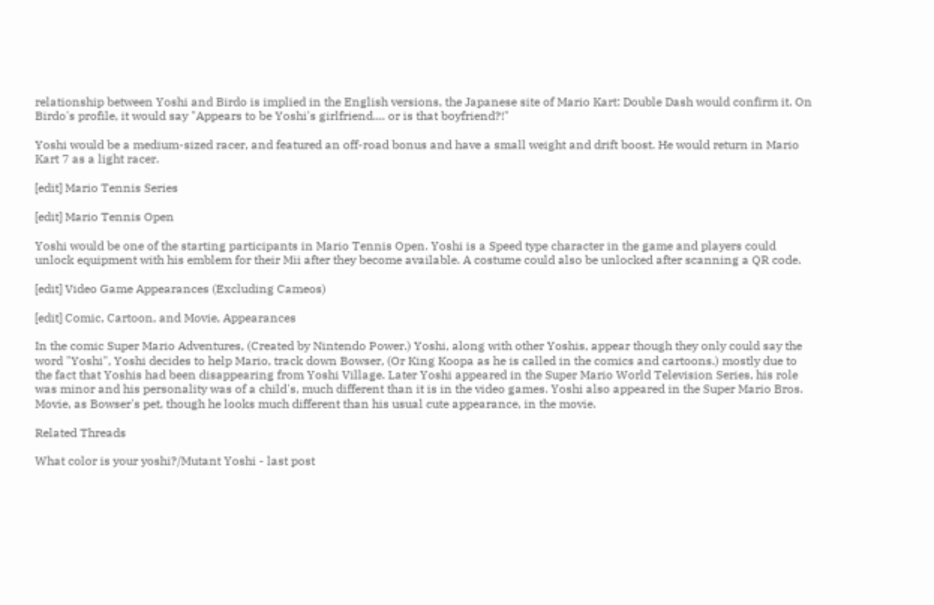relationship between Yoshi and Birdo is implied in the English versions, the Japanese site of Mario Kart: Double Dash would confirm it. On Birdo's profile, it would say "Appears to be Yoshi's girlfriend.... or is that boyfriend?!"

Yoshi would be a medium-sized racer, and featured an off-road bonus and have a small weight and drift boost. He would return in Mario Kart 7 as a light racer.

[edit] Mario Tennis Series

[edit] Mario Tennis Open

Yoshi would be one of the starting participants in Mario Tennis Open. Yoshi is a Speed type character in the game and players could unlock equipment with his emblem for their Mii after they become available. A costume could also be unlocked after scanning a QR code.

[edit] Video Game Appearances (Excluding Cameos)

[edit] Comic, Cartoon, and Movie, Appearances

In the comic Super Mario Adventures, (Created by Nintendo Power.) Yoshi, along with other Yoshis, appear though they only could say the word "Yoshi", Yoshi decides to help Mario, track down Bowser, (Or King Koopa as he is called in the comics and cartoons.) mostly due to the fact that Yoshis had been disappearing from Yoshi Village. Later Yoshi appeared in the Super Mario World Television Series, his role was minor and his personality was of a child's, much different than it is in the video games. Yoshi also appeared in the Super Mario Bros. Movie, as Bowser's pet, though he looks much different than his usual cute appearance, in the movie.

Related Threads

What color is your yoshi?/Mutant Yoshi - last post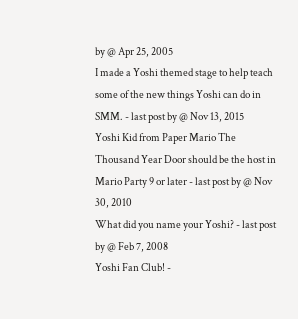by @ Apr 25, 2005
I made a Yoshi themed stage to help teach some of the new things Yoshi can do in SMM. - last post by @ Nov 13, 2015
Yoshi Kid from Paper Mario The Thousand Year Door should be the host in Mario Party 9 or later - last post by @ Nov 30, 2010
What did you name your Yoshi? - last post by @ Feb 7, 2008
Yoshi Fan Club! -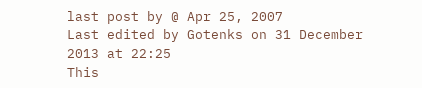last post by @ Apr 25, 2007
Last edited by Gotenks on 31 December 2013 at 22:25
This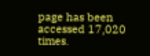page has been accessed 17,020 times.